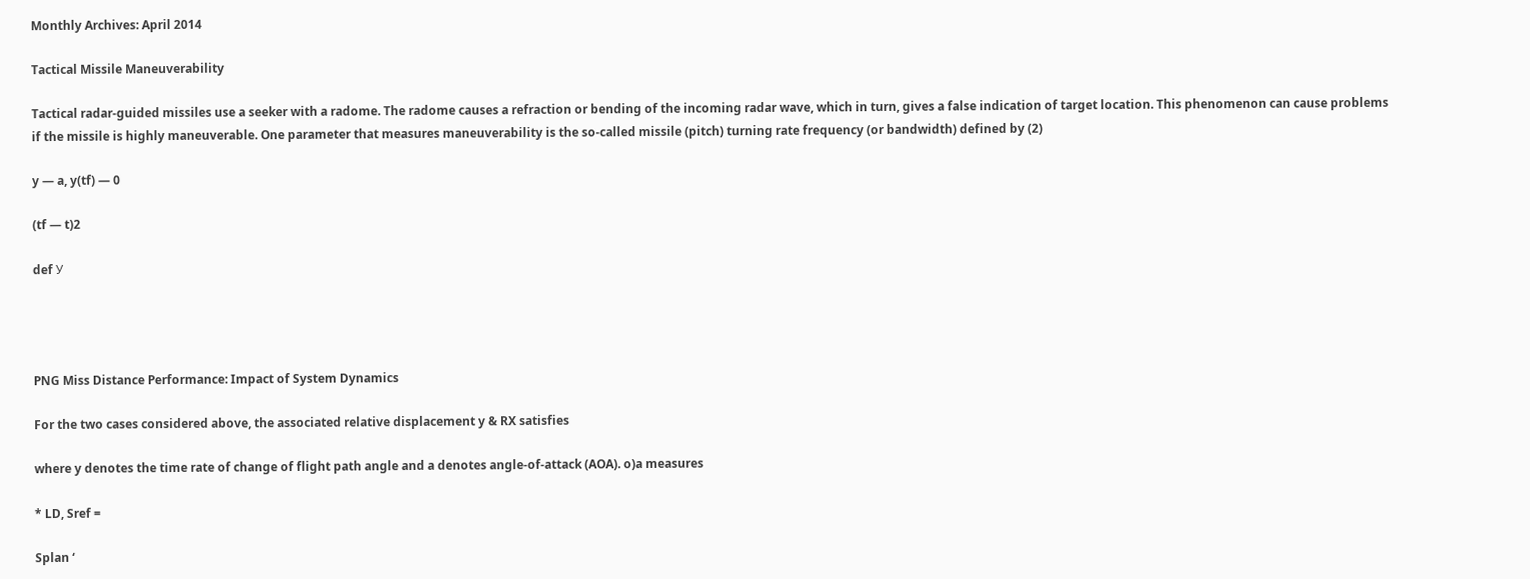Monthly Archives: April 2014

Tactical Missile Maneuverability

Tactical radar-guided missiles use a seeker with a radome. The radome causes a refraction or bending of the incoming radar wave, which in turn, gives a false indication of target location. This phenomenon can cause problems if the missile is highly maneuverable. One parameter that measures maneuverability is the so-called missile (pitch) turning rate frequency (or bandwidth) defined by (2)

y — a, y(tf) — 0

(tf — t)2

def У




PNG Miss Distance Performance: Impact of System Dynamics

For the two cases considered above, the associated relative displacement y & RX satisfies

where y denotes the time rate of change of flight path angle and a denotes angle-of-attack (AOA). o)a measures

* LD, Sref =

Splan ‘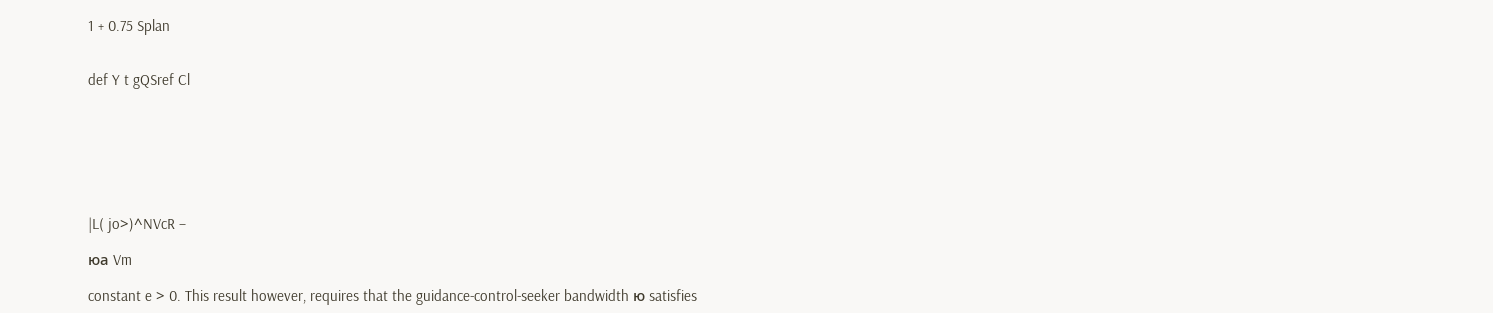1 + 0.75 Splan


def Y t gQSref Cl







|L( jo>)^NVcR –

юа Vm

constant e > 0. This result however, requires that the guidance-control-seeker bandwidth ю satisfies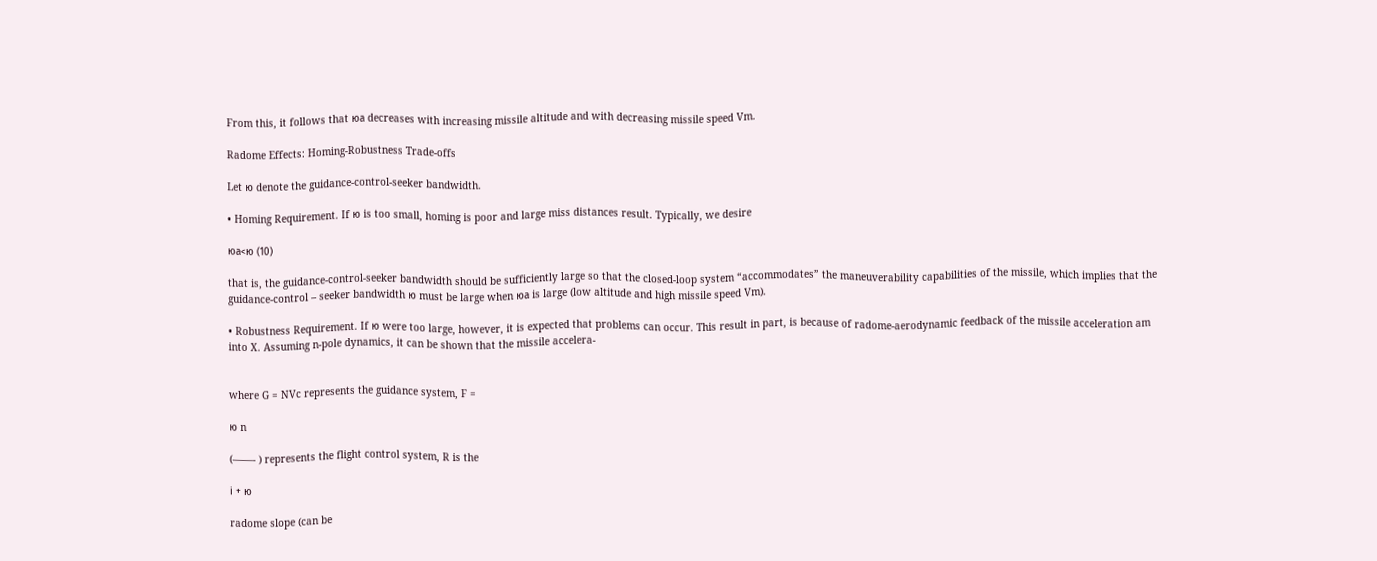From this, it follows that юа decreases with increasing missile altitude and with decreasing missile speed Vm.

Radome Effects: Homing-Robustness Trade-offs

Let ю denote the guidance-control-seeker bandwidth.

• Homing Requirement. If ю is too small, homing is poor and large miss distances result. Typically, we desire

юа<ю (10)

that is, the guidance-control-seeker bandwidth should be sufficiently large so that the closed-loop system “accommodates” the maneuverability capabilities of the missile, which implies that the guidance-control – seeker bandwidth ю must be large when юа is large (low altitude and high missile speed Vm).

• Robustness Requirement. If ю were too large, however, it is expected that problems can occur. This result in part, is because of radome-aerodynamic feedback of the missile acceleration am into X. Assuming n-pole dynamics, it can be shown that the missile accelera-


where G = NVc represents the guidance system, F =

ю n

(——- ) represents the flight control system, R is the

і + ю

radome slope (can be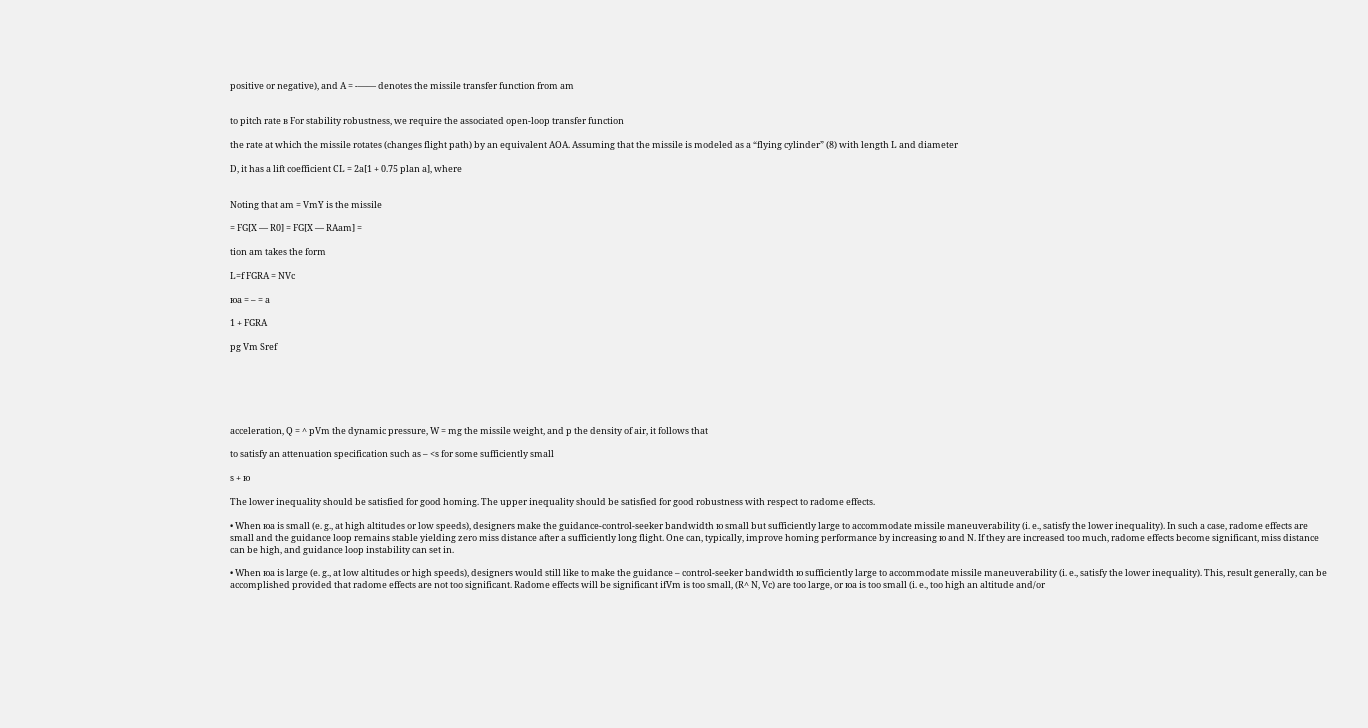positive or negative), and A = -—— denotes the missile transfer function from am


to pitch rate в For stability robustness, we require the associated open-loop transfer function

the rate at which the missile rotates (changes flight path) by an equivalent AOA. Assuming that the missile is modeled as a “flying cylinder” (8) with length L and diameter

D, it has a lift coefficient CL = 2a[1 + 0.75 plan a], where


Noting that am = VmY is the missile

= FG[X — R0] = FG[X — RAam] =

tion am takes the form

L=f FGRA = NVc

юа = – = a

1 + FGRA

pg Vm Sref






acceleration, Q = ^ pVm the dynamic pressure, W = mg the missile weight, and p the density of air, it follows that

to satisfy an attenuation specification such as – <s for some sufficiently small

s + ю

The lower inequality should be satisfied for good homing. The upper inequality should be satisfied for good robustness with respect to radome effects.

• When юа is small (e. g., at high altitudes or low speeds), designers make the guidance-control-seeker bandwidth ю small but sufficiently large to accommodate missile maneuverability (i. e., satisfy the lower inequality). In such a case, radome effects are small and the guidance loop remains stable yielding zero miss distance after a sufficiently long flight. One can, typically, improve homing performance by increasing ю and N. If they are increased too much, radome effects become significant, miss distance can be high, and guidance loop instability can set in.

• When юа is large (e. g., at low altitudes or high speeds), designers would still like to make the guidance – control-seeker bandwidth ю sufficiently large to accommodate missile maneuverability (i. e., satisfy the lower inequality). This, result generally, can be accomplished provided that radome effects are not too significant. Radome effects will be significant ifVm is too small, (R^ N, Vc) are too large, or юа is too small (i. e., too high an altitude and/or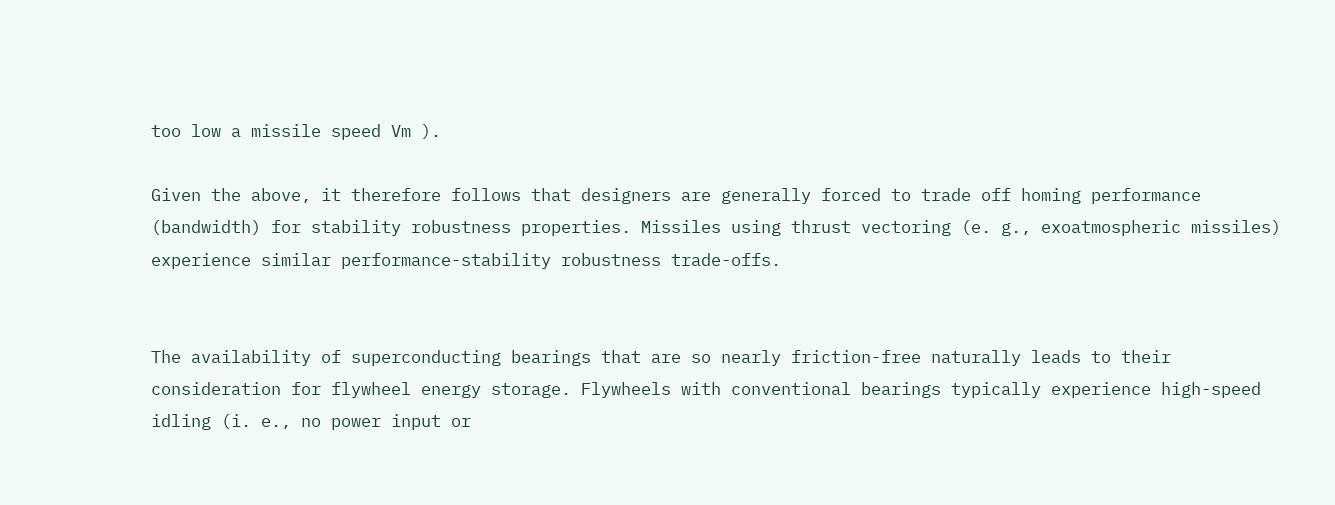too low a missile speed Vm ).

Given the above, it therefore follows that designers are generally forced to trade off homing performance (bandwidth) for stability robustness properties. Missiles using thrust vectoring (e. g., exoatmospheric missiles) experience similar performance-stability robustness trade-offs.


The availability of superconducting bearings that are so nearly friction-free naturally leads to their consideration for flywheel energy storage. Flywheels with conventional bearings typically experience high-speed idling (i. e., no power input or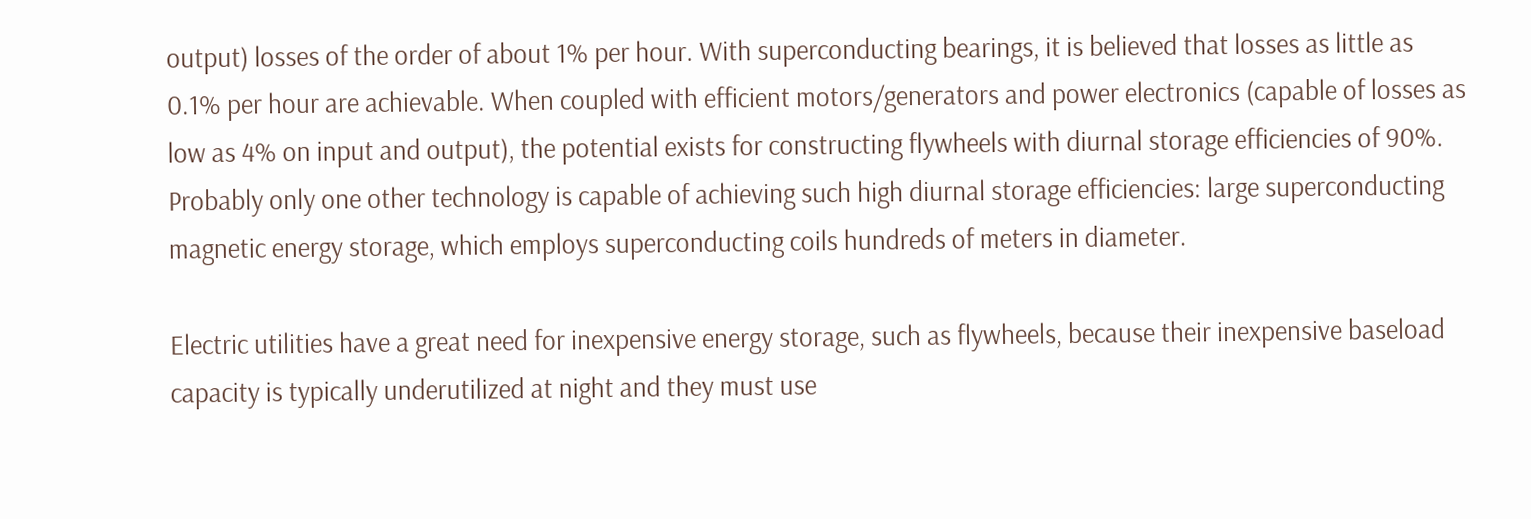output) losses of the order of about 1% per hour. With superconducting bearings, it is believed that losses as little as 0.1% per hour are achievable. When coupled with efficient motors/generators and power electronics (capable of losses as low as 4% on input and output), the potential exists for constructing flywheels with diurnal storage efficiencies of 90%. Probably only one other technology is capable of achieving such high diurnal storage efficiencies: large superconducting magnetic energy storage, which employs superconducting coils hundreds of meters in diameter.

Electric utilities have a great need for inexpensive energy storage, such as flywheels, because their inexpensive baseload capacity is typically underutilized at night and they must use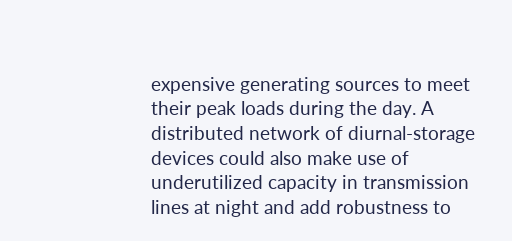expensive generating sources to meet their peak loads during the day. A distributed network of diurnal-storage devices could also make use of underutilized capacity in transmission lines at night and add robustness to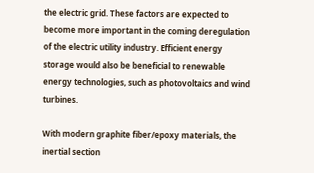the electric grid. These factors are expected to become more important in the coming deregulation of the electric utility industry. Efficient energy storage would also be beneficial to renewable energy technologies, such as photovoltaics and wind turbines.

With modern graphite fiber/epoxy materials, the inertial section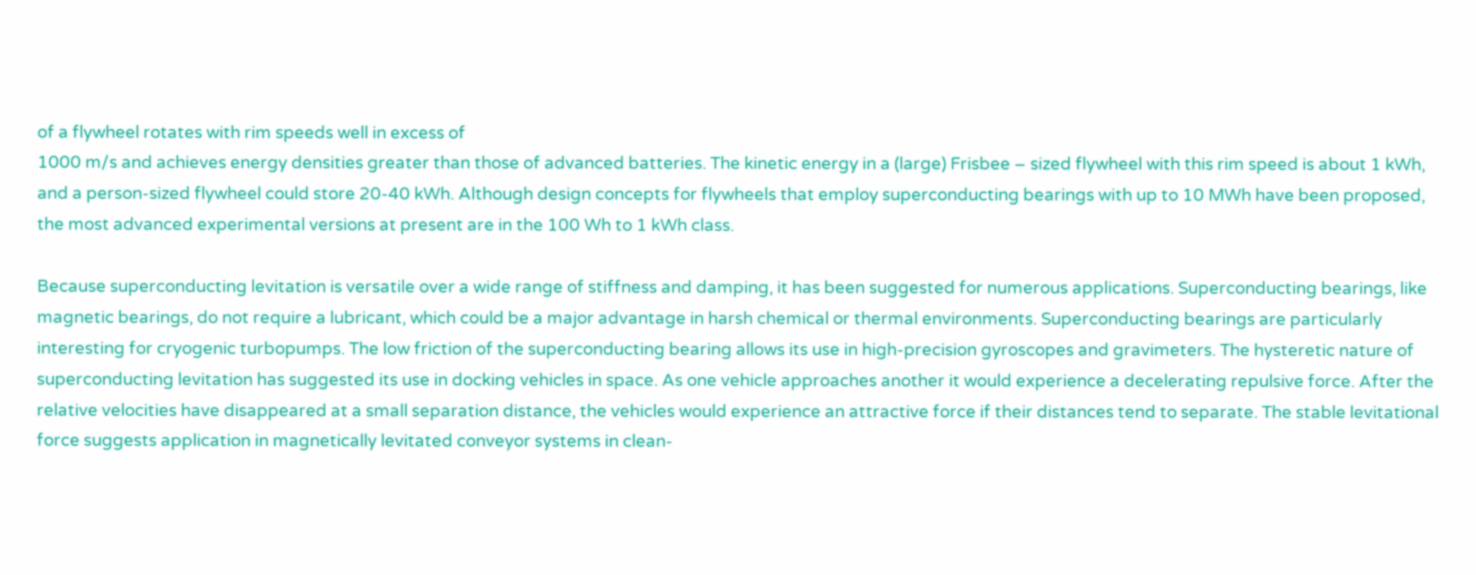of a flywheel rotates with rim speeds well in excess of
1000 m/s and achieves energy densities greater than those of advanced batteries. The kinetic energy in a (large) Frisbee – sized flywheel with this rim speed is about 1 kWh, and a person-sized flywheel could store 20-40 kWh. Although design concepts for flywheels that employ superconducting bearings with up to 10 MWh have been proposed, the most advanced experimental versions at present are in the 100 Wh to 1 kWh class.

Because superconducting levitation is versatile over a wide range of stiffness and damping, it has been suggested for numerous applications. Superconducting bearings, like magnetic bearings, do not require a lubricant, which could be a major advantage in harsh chemical or thermal environments. Superconducting bearings are particularly interesting for cryogenic turbopumps. The low friction of the superconducting bearing allows its use in high-precision gyroscopes and gravimeters. The hysteretic nature of superconducting levitation has suggested its use in docking vehicles in space. As one vehicle approaches another it would experience a decelerating repulsive force. After the relative velocities have disappeared at a small separation distance, the vehicles would experience an attractive force if their distances tend to separate. The stable levitational force suggests application in magnetically levitated conveyor systems in clean-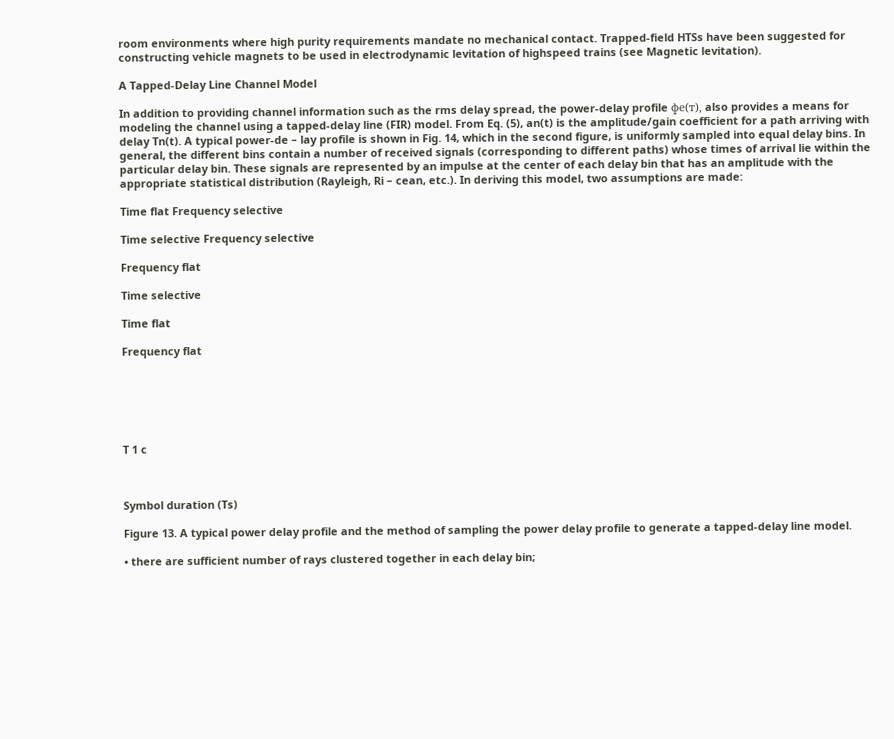room environments where high purity requirements mandate no mechanical contact. Trapped-field HTSs have been suggested for constructing vehicle magnets to be used in electrodynamic levitation of highspeed trains (see Magnetic levitation).

A Tapped-Delay Line Channel Model

In addition to providing channel information such as the rms delay spread, the power-delay profile фе(т), also provides a means for modeling the channel using a tapped-delay line (FIR) model. From Eq. (5), an(t) is the amplitude/gain coefficient for a path arriving with delay Tn(t). A typical power-de – lay profile is shown in Fig. 14, which in the second figure, is uniformly sampled into equal delay bins. In general, the different bins contain a number of received signals (corresponding to different paths) whose times of arrival lie within the particular delay bin. These signals are represented by an impulse at the center of each delay bin that has an amplitude with the appropriate statistical distribution (Rayleigh, Ri – cean, etc.). In deriving this model, two assumptions are made:

Time flat Frequency selective

Time selective Frequency selective

Frequency flat

Time selective

Time flat

Frequency flat






T 1 c



Symbol duration (Ts)

Figure 13. A typical power delay profile and the method of sampling the power delay profile to generate a tapped-delay line model.

• there are sufficient number of rays clustered together in each delay bin;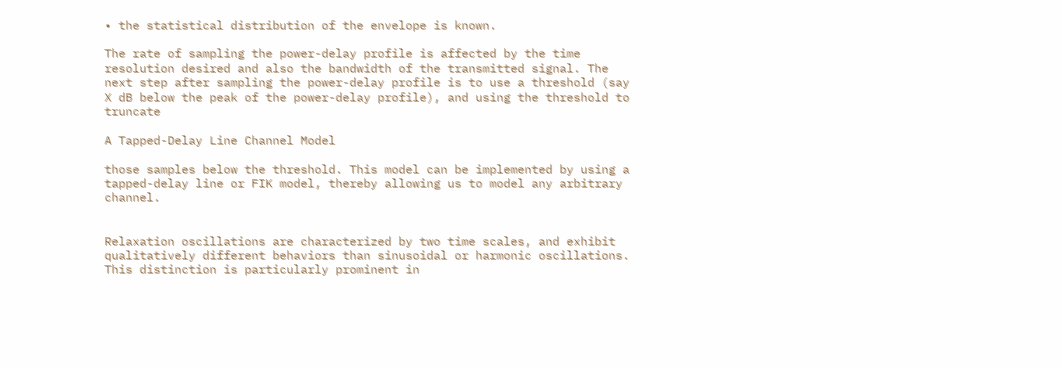• the statistical distribution of the envelope is known.

The rate of sampling the power-delay profile is affected by the time resolution desired and also the bandwidth of the transmitted signal. The next step after sampling the power-delay profile is to use a threshold (say X dB below the peak of the power-delay profile), and using the threshold to truncate

A Tapped-Delay Line Channel Model

those samples below the threshold. This model can be implemented by using a tapped-delay line or FIK model, thereby allowing us to model any arbitrary channel.


Relaxation oscillations are characterized by two time scales, and exhibit qualitatively different behaviors than sinusoidal or harmonic oscillations. This distinction is particularly prominent in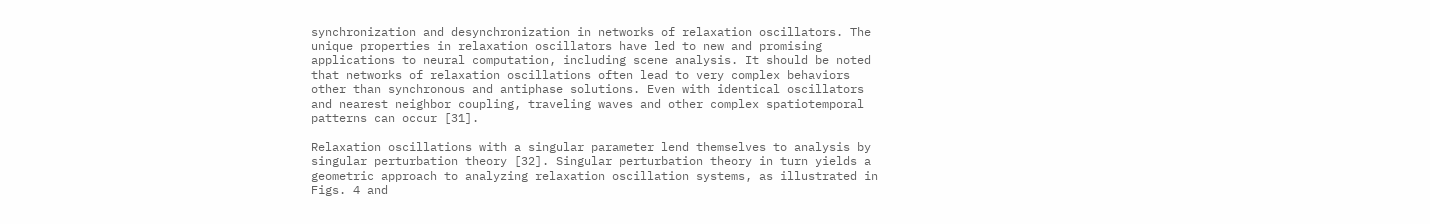synchronization and desynchronization in networks of relaxation oscillators. The unique properties in relaxation oscillators have led to new and promising applications to neural computation, including scene analysis. It should be noted that networks of relaxation oscillations often lead to very complex behaviors other than synchronous and antiphase solutions. Even with identical oscillators and nearest neighbor coupling, traveling waves and other complex spatiotemporal patterns can occur [31].

Relaxation oscillations with a singular parameter lend themselves to analysis by singular perturbation theory [32]. Singular perturbation theory in turn yields a geometric approach to analyzing relaxation oscillation systems, as illustrated in Figs. 4 and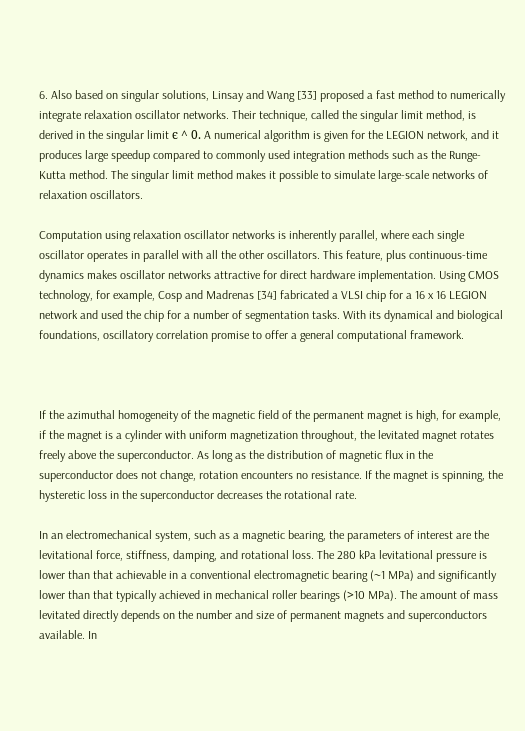6. Also based on singular solutions, Linsay and Wang [33] proposed a fast method to numerically integrate relaxation oscillator networks. Their technique, called the singular limit method, is derived in the singular limit є ^ 0. A numerical algorithm is given for the LEGION network, and it produces large speedup compared to commonly used integration methods such as the Runge-Kutta method. The singular limit method makes it possible to simulate large-scale networks of relaxation oscillators.

Computation using relaxation oscillator networks is inherently parallel, where each single oscillator operates in parallel with all the other oscillators. This feature, plus continuous-time dynamics makes oscillator networks attractive for direct hardware implementation. Using CMOS technology, for example, Cosp and Madrenas [34] fabricated a VLSI chip for a 16 x 16 LEGION network and used the chip for a number of segmentation tasks. With its dynamical and biological foundations, oscillatory correlation promise to offer a general computational framework.



If the azimuthal homogeneity of the magnetic field of the permanent magnet is high, for example, if the magnet is a cylinder with uniform magnetization throughout, the levitated magnet rotates freely above the superconductor. As long as the distribution of magnetic flux in the superconductor does not change, rotation encounters no resistance. If the magnet is spinning, the hysteretic loss in the superconductor decreases the rotational rate.

In an electromechanical system, such as a magnetic bearing, the parameters of interest are the levitational force, stiffness, damping, and rotational loss. The 280 kPa levitational pressure is lower than that achievable in a conventional electromagnetic bearing (~1 MPa) and significantly lower than that typically achieved in mechanical roller bearings (>10 MPa). The amount of mass levitated directly depends on the number and size of permanent magnets and superconductors available. In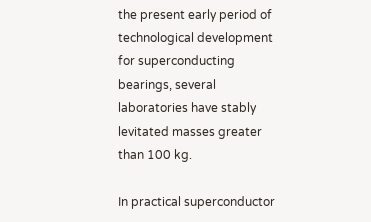the present early period of technological development for superconducting bearings, several laboratories have stably levitated masses greater than 100 kg.

In practical superconductor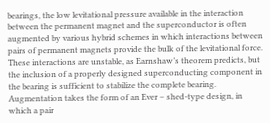bearings, the low levitational pressure available in the interaction between the permanent magnet and the superconductor is often augmented by various hybrid schemes in which interactions between pairs of permanent magnets provide the bulk of the levitational force. These interactions are unstable, as Earnshaw’s theorem predicts, but the inclusion of a properly designed superconducting component in the bearing is sufficient to stabilize the complete bearing. Augmentation takes the form of an Ever – shed-type design, in which a pair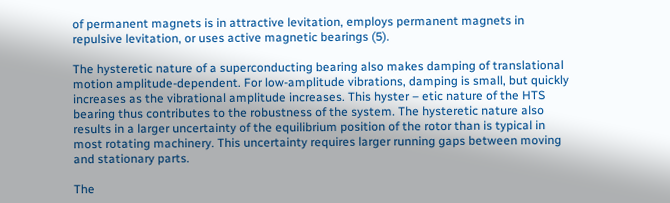of permanent magnets is in attractive levitation, employs permanent magnets in repulsive levitation, or uses active magnetic bearings (5).

The hysteretic nature of a superconducting bearing also makes damping of translational motion amplitude-dependent. For low-amplitude vibrations, damping is small, but quickly increases as the vibrational amplitude increases. This hyster – etic nature of the HTS bearing thus contributes to the robustness of the system. The hysteretic nature also results in a larger uncertainty of the equilibrium position of the rotor than is typical in most rotating machinery. This uncertainty requires larger running gaps between moving and stationary parts.

The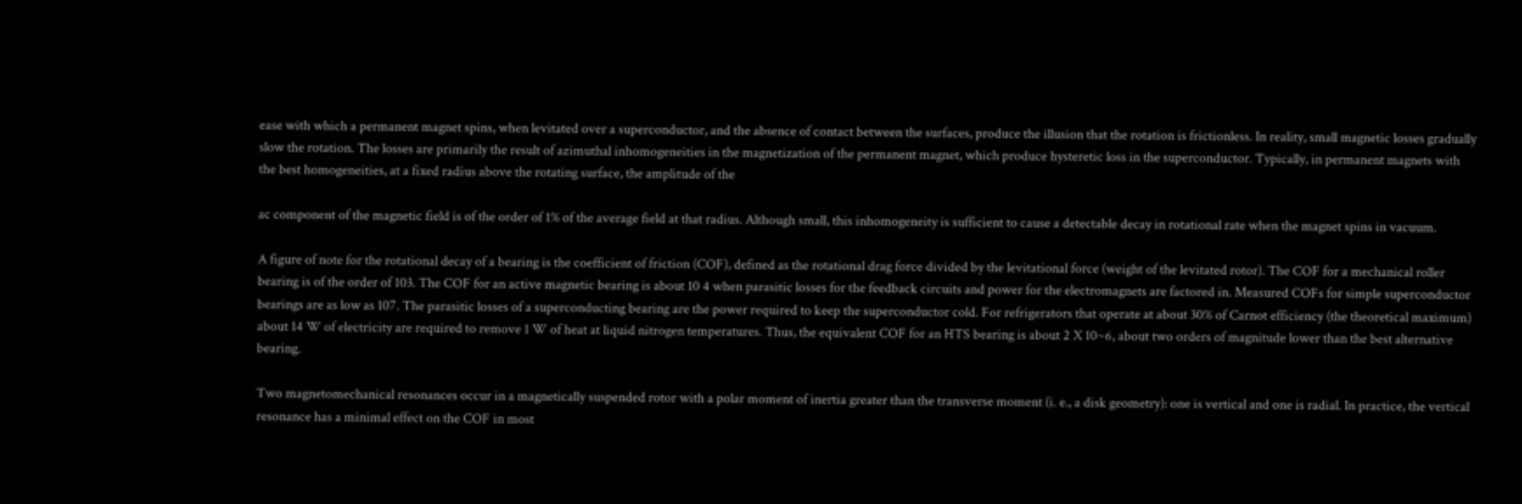ease with which a permanent magnet spins, when levitated over a superconductor, and the absence of contact between the surfaces, produce the illusion that the rotation is frictionless. In reality, small magnetic losses gradually slow the rotation. The losses are primarily the result of azimuthal inhomogeneities in the magnetization of the permanent magnet, which produce hysteretic loss in the superconductor. Typically, in permanent magnets with the best homogeneities, at a fixed radius above the rotating surface, the amplitude of the

ac component of the magnetic field is of the order of 1% of the average field at that radius. Although small, this inhomogeneity is sufficient to cause a detectable decay in rotational rate when the magnet spins in vacuum.

A figure of note for the rotational decay of a bearing is the coefficient of friction (COF), defined as the rotational drag force divided by the levitational force (weight of the levitated rotor). The COF for a mechanical roller bearing is of the order of 103. The COF for an active magnetic bearing is about 10 4 when parasitic losses for the feedback circuits and power for the electromagnets are factored in. Measured COFs for simple superconductor bearings are as low as 107. The parasitic losses of a superconducting bearing are the power required to keep the superconductor cold. For refrigerators that operate at about 30% of Carnot efficiency (the theoretical maximum) about 14 W of electricity are required to remove 1 W of heat at liquid nitrogen temperatures. Thus, the equivalent COF for an HTS bearing is about 2 X 10~6, about two orders of magnitude lower than the best alternative bearing.

Two magnetomechanical resonances occur in a magnetically suspended rotor with a polar moment of inertia greater than the transverse moment (i. e., a disk geometry): one is vertical and one is radial. In practice, the vertical resonance has a minimal effect on the COF in most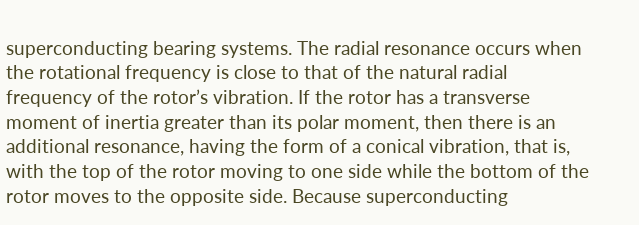superconducting bearing systems. The radial resonance occurs when the rotational frequency is close to that of the natural radial frequency of the rotor’s vibration. If the rotor has a transverse moment of inertia greater than its polar moment, then there is an additional resonance, having the form of a conical vibration, that is, with the top of the rotor moving to one side while the bottom of the rotor moves to the opposite side. Because superconducting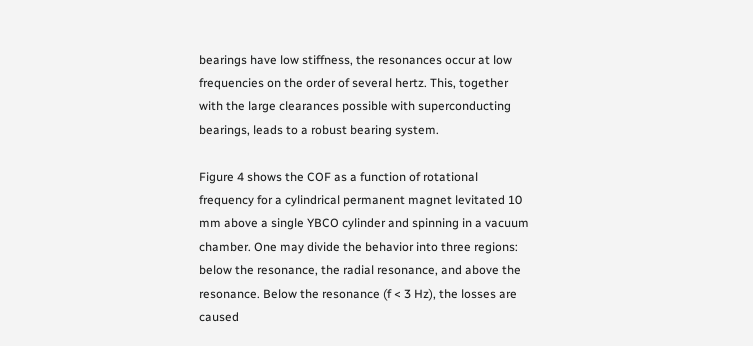bearings have low stiffness, the resonances occur at low frequencies on the order of several hertz. This, together with the large clearances possible with superconducting bearings, leads to a robust bearing system.

Figure 4 shows the COF as a function of rotational frequency for a cylindrical permanent magnet levitated 10 mm above a single YBCO cylinder and spinning in a vacuum chamber. One may divide the behavior into three regions: below the resonance, the radial resonance, and above the resonance. Below the resonance (f < 3 Hz), the losses are caused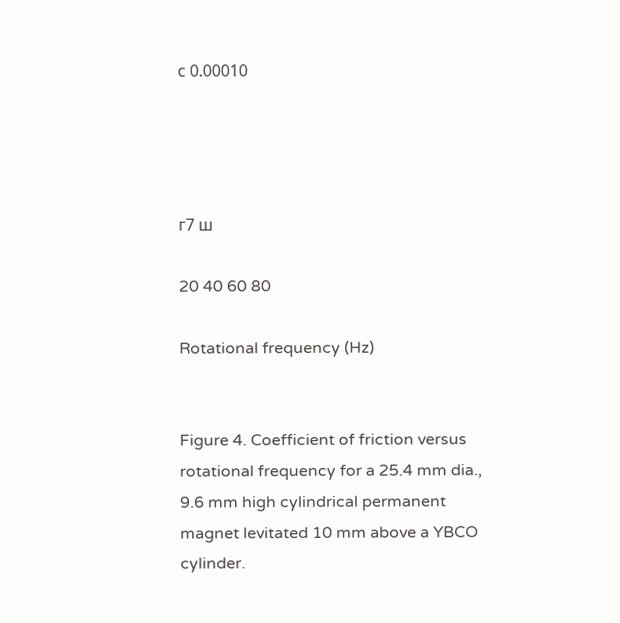с 0.00010




г7 ш

20 40 60 80

Rotational frequency (Hz)


Figure 4. Coefficient of friction versus rotational frequency for a 25.4 mm dia., 9.6 mm high cylindrical permanent magnet levitated 10 mm above a YBCO cylinder.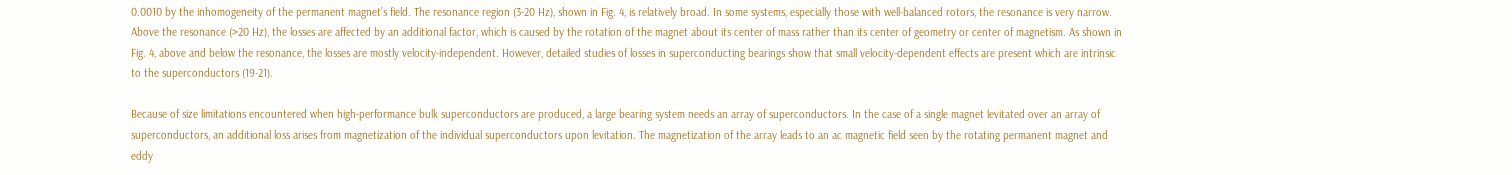0.0010 by the inhomogeneity of the permanent magnet’s field. The resonance region (3-20 Hz), shown in Fig. 4, is relatively broad. In some systems, especially those with well-balanced rotors, the resonance is very narrow. Above the resonance (>20 Hz), the losses are affected by an additional factor, which is caused by the rotation of the magnet about its center of mass rather than its center of geometry or center of magnetism. As shown in Fig. 4, above and below the resonance, the losses are mostly velocity-independent. However, detailed studies of losses in superconducting bearings show that small velocity-dependent effects are present which are intrinsic to the superconductors (19-21).

Because of size limitations encountered when high-performance bulk superconductors are produced, a large bearing system needs an array of superconductors. In the case of a single magnet levitated over an array of superconductors, an additional loss arises from magnetization of the individual superconductors upon levitation. The magnetization of the array leads to an ac magnetic field seen by the rotating permanent magnet and eddy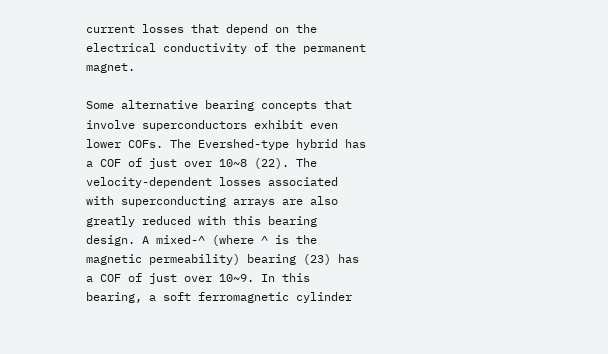current losses that depend on the electrical conductivity of the permanent magnet.

Some alternative bearing concepts that involve superconductors exhibit even lower COFs. The Evershed-type hybrid has a COF of just over 10~8 (22). The velocity-dependent losses associated with superconducting arrays are also greatly reduced with this bearing design. A mixed-^ (where ^ is the magnetic permeability) bearing (23) has a COF of just over 10~9. In this bearing, a soft ferromagnetic cylinder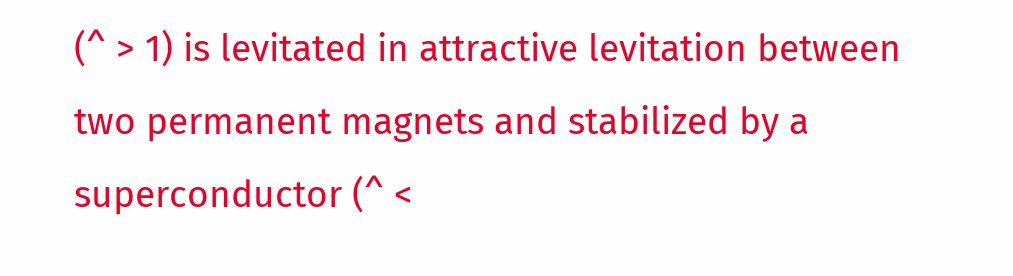(^ > 1) is levitated in attractive levitation between two permanent magnets and stabilized by a superconductor (^ <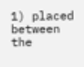1) placed between the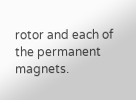rotor and each of the permanent magnets.